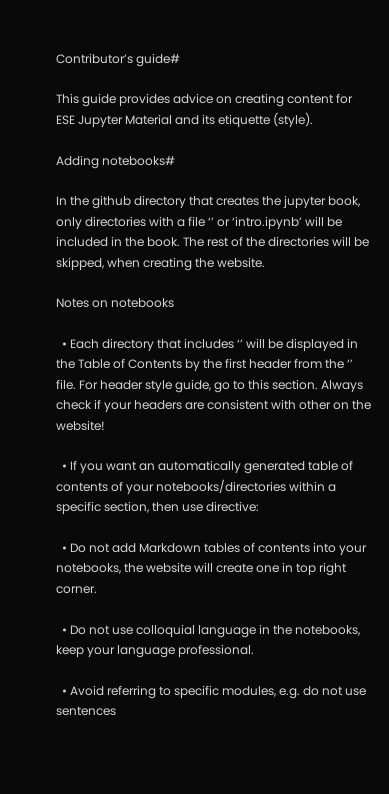Contributor’s guide#

This guide provides advice on creating content for ESE Jupyter Material and its etiquette (style).

Adding notebooks#

In the github directory that creates the jupyter book, only directories with a file ‘’ or ‘intro.ipynb’ will be included in the book. The rest of the directories will be skipped, when creating the website.

Notes on notebooks

  • Each directory that includes ‘’ will be displayed in the Table of Contents by the first header from the ‘’ file. For header style guide, go to this section. Always check if your headers are consistent with other on the website!

  • If you want an automatically generated table of contents of your notebooks/directories within a specific section, then use directive:

  • Do not add Markdown tables of contents into your notebooks, the website will create one in top right corner.

  • Do not use colloquial language in the notebooks, keep your language professional.

  • Avoid referring to specific modules, e.g. do not use sentences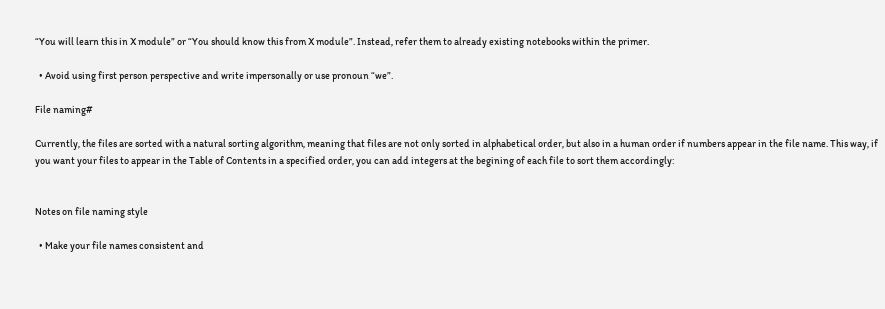“You will learn this in X module” or “You should know this from X module”. Instead, refer them to already existing notebooks within the primer.

  • Avoid using first person perspective and write impersonally or use pronoun “we”.

File naming#

Currently, the files are sorted with a natural sorting algorithm, meaning that files are not only sorted in alphabetical order, but also in a human order if numbers appear in the file name. This way, if you want your files to appear in the Table of Contents in a specified order, you can add integers at the begining of each file to sort them accordingly:


Notes on file naming style

  • Make your file names consistent and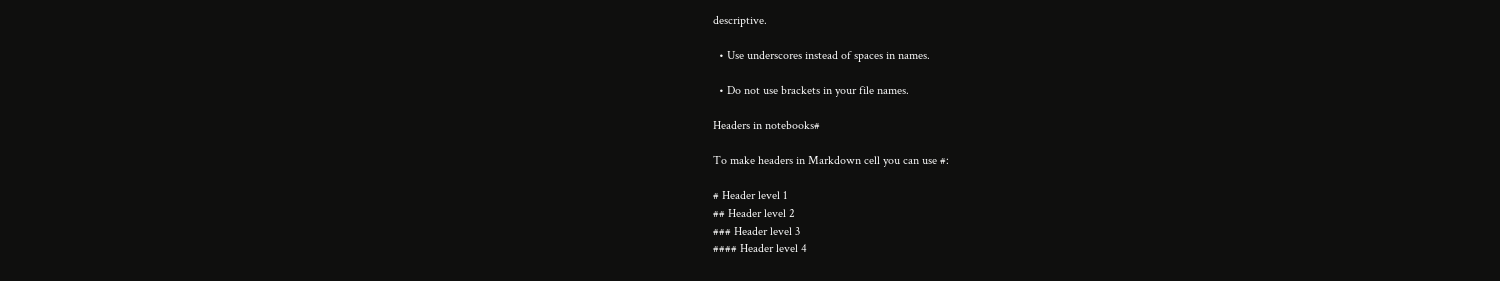descriptive.

  • Use underscores instead of spaces in names.

  • Do not use brackets in your file names.

Headers in notebooks#

To make headers in Markdown cell you can use #:

# Header level 1
## Header level 2
### Header level 3
#### Header level 4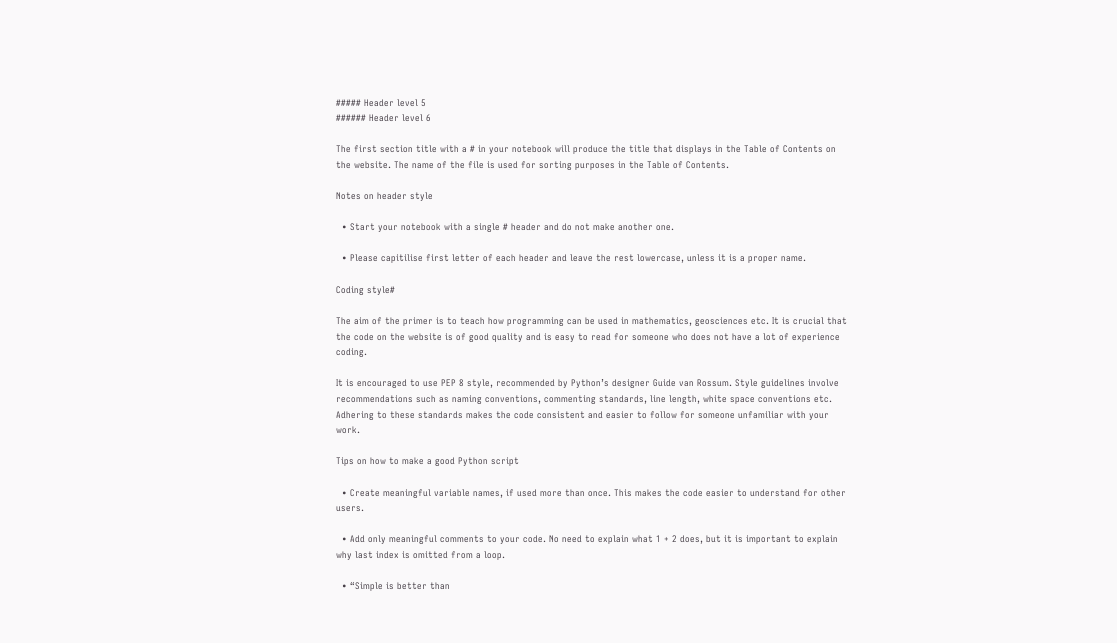##### Header level 5
###### Header level 6

The first section title with a # in your notebook will produce the title that displays in the Table of Contents on the website. The name of the file is used for sorting purposes in the Table of Contents.

Notes on header style

  • Start your notebook with a single # header and do not make another one.

  • Please capitilise first letter of each header and leave the rest lowercase, unless it is a proper name.

Coding style#

The aim of the primer is to teach how programming can be used in mathematics, geosciences etc. It is crucial that the code on the website is of good quality and is easy to read for someone who does not have a lot of experience coding.

It is encouraged to use PEP 8 style, recommended by Python’s designer Guide van Rossum. Style guidelines involve recommendations such as naming conventions, commenting standards, line length, white space conventions etc. Adhering to these standards makes the code consistent and easier to follow for someone unfamiliar with your work.

Tips on how to make a good Python script

  • Create meaningful variable names, if used more than once. This makes the code easier to understand for other users.

  • Add only meaningful comments to your code. No need to explain what 1 + 2 does, but it is important to explain why last index is omitted from a loop.

  • “Simple is better than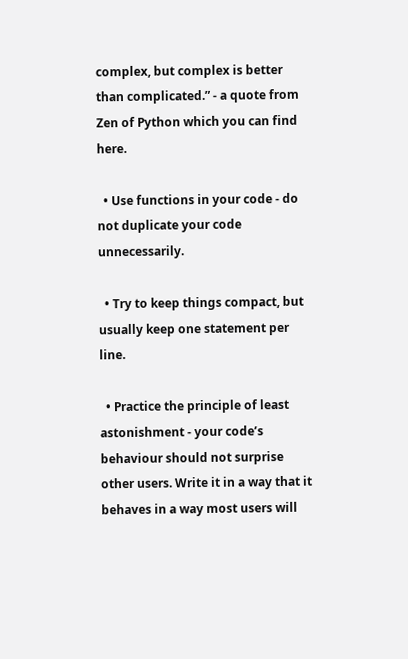complex, but complex is better than complicated.” - a quote from Zen of Python which you can find here.

  • Use functions in your code - do not duplicate your code unnecessarily.

  • Try to keep things compact, but usually keep one statement per line.

  • Practice the principle of least astonishment - your code’s behaviour should not surprise other users. Write it in a way that it behaves in a way most users will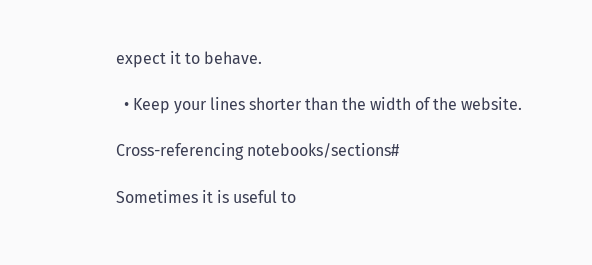expect it to behave.

  • Keep your lines shorter than the width of the website.

Cross-referencing notebooks/sections#

Sometimes it is useful to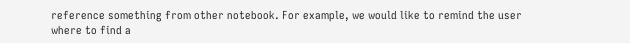reference something from other notebook. For example, we would like to remind the user where to find a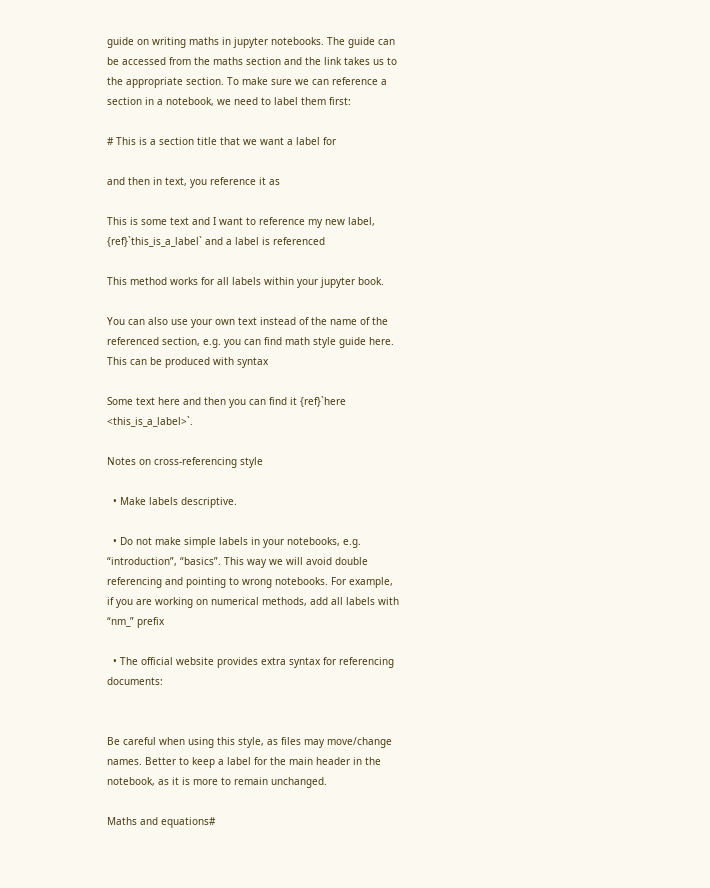guide on writing maths in jupyter notebooks. The guide can be accessed from the maths section and the link takes us to the appropriate section. To make sure we can reference a section in a notebook, we need to label them first:

# This is a section title that we want a label for

and then in text, you reference it as

This is some text and I want to reference my new label, {ref}`this_is_a_label` and a label is referenced

This method works for all labels within your jupyter book.

You can also use your own text instead of the name of the referenced section, e.g. you can find math style guide here. This can be produced with syntax

Some text here and then you can find it {ref}`here <this_is_a_label>`.

Notes on cross-referencing style

  • Make labels descriptive.

  • Do not make simple labels in your notebooks, e.g. “introduction”, “basics”. This way we will avoid double referencing and pointing to wrong notebooks. For example, if you are working on numerical methods, add all labels with “nm_” prefix

  • The official website provides extra syntax for referencing documents:


Be careful when using this style, as files may move/change names. Better to keep a label for the main header in the notebook, as it is more to remain unchanged.

Maths and equations#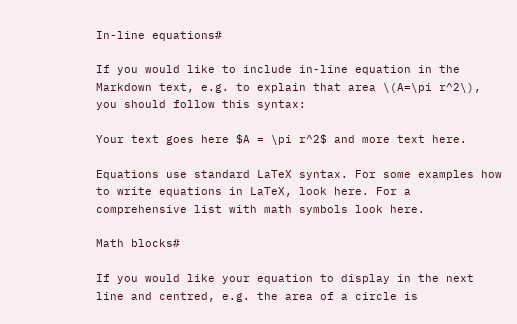In-line equations#

If you would like to include in-line equation in the Markdown text, e.g. to explain that area \(A=\pi r^2\), you should follow this syntax:

Your text goes here $A = \pi r^2$ and more text here.

Equations use standard LaTeX syntax. For some examples how to write equations in LaTeX, look here. For a comprehensive list with math symbols look here.

Math blocks#

If you would like your equation to display in the next line and centred, e.g. the area of a circle is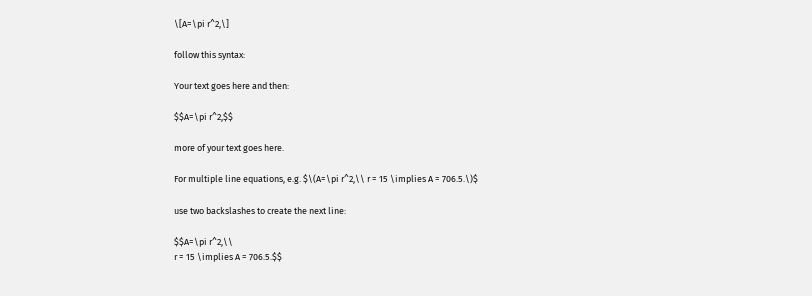\[A=\pi r^2,\]

follow this syntax:

Your text goes here and then:

$$A=\pi r^2,$$

more of your text goes here.

For multiple line equations, e.g. $\(A=\pi r^2,\\ r = 15 \implies A = 706.5.\)$

use two backslashes to create the next line:

$$A=\pi r^2,\\
r = 15 \implies A = 706.5.$$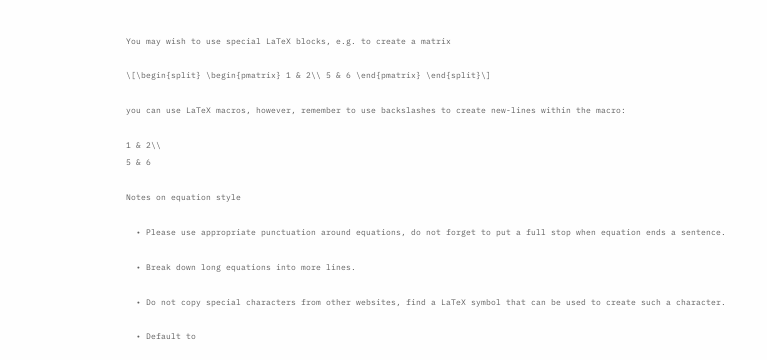You may wish to use special LaTeX blocks, e.g. to create a matrix

\[\begin{split} \begin{pmatrix} 1 & 2\\ 5 & 6 \end{pmatrix} \end{split}\]

you can use LaTeX macros, however, remember to use backslashes to create new-lines within the macro:

1 & 2\\
5 & 6

Notes on equation style

  • Please use appropriate punctuation around equations, do not forget to put a full stop when equation ends a sentence.

  • Break down long equations into more lines.

  • Do not copy special characters from other websites, find a LaTeX symbol that can be used to create such a character.

  • Default to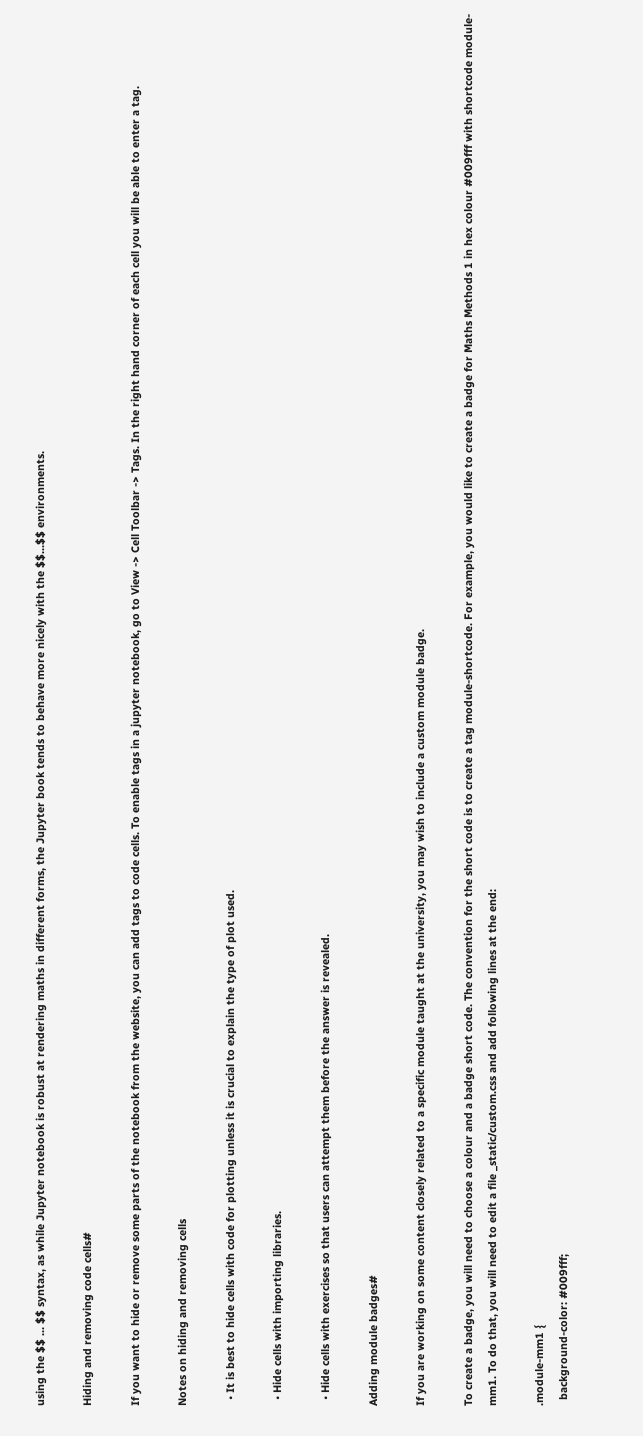using the $$ ... $$ syntax, as while Jupyter notebook is robust at rendering maths in different forms, the Jupyter book tends to behave more nicely with the $$...$$ environments.

Hiding and removing code cells#

If you want to hide or remove some parts of the notebook from the website, you can add tags to code cells. To enable tags in a jupyter notebook, go to View -> Cell Toolbar -> Tags. In the right hand corner of each cell you will be able to enter a tag.

Notes on hiding and removing cells

  • It is best to hide cells with code for plotting unless it is crucial to explain the type of plot used.

  • Hide cells with importing libraries.

  • Hide cells with exercises so that users can attempt them before the answer is revealed.

Adding module badges#

If you are working on some content closely related to a specific module taught at the university, you may wish to include a custom module badge.

To create a badge, you will need to choose a colour and a badge short code. The convention for the short code is to create a tag module-shortcode. For example, you would like to create a badge for Maths Methods 1 in hex colour #009fff with shortcode module-mm1. To do that, you will need to edit a file _static/custom.css and add following lines at the end:

.module-mm1 {
  background-color: #009fff;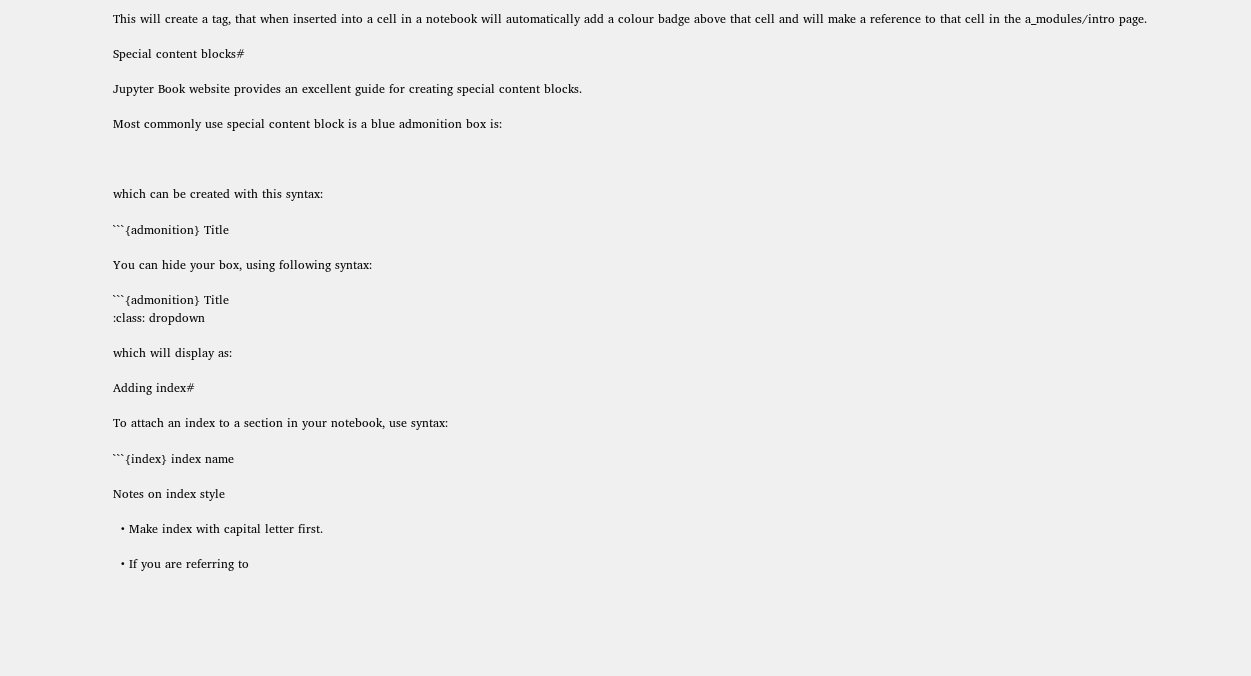This will create a tag, that when inserted into a cell in a notebook will automatically add a colour badge above that cell and will make a reference to that cell in the a_modules/intro page.

Special content blocks#

Jupyter Book website provides an excellent guide for creating special content blocks.

Most commonly use special content block is a blue admonition box is:



which can be created with this syntax:

```{admonition} Title

You can hide your box, using following syntax:

```{admonition} Title
:class: dropdown

which will display as:

Adding index#

To attach an index to a section in your notebook, use syntax:

```{index} index name

Notes on index style

  • Make index with capital letter first.

  • If you are referring to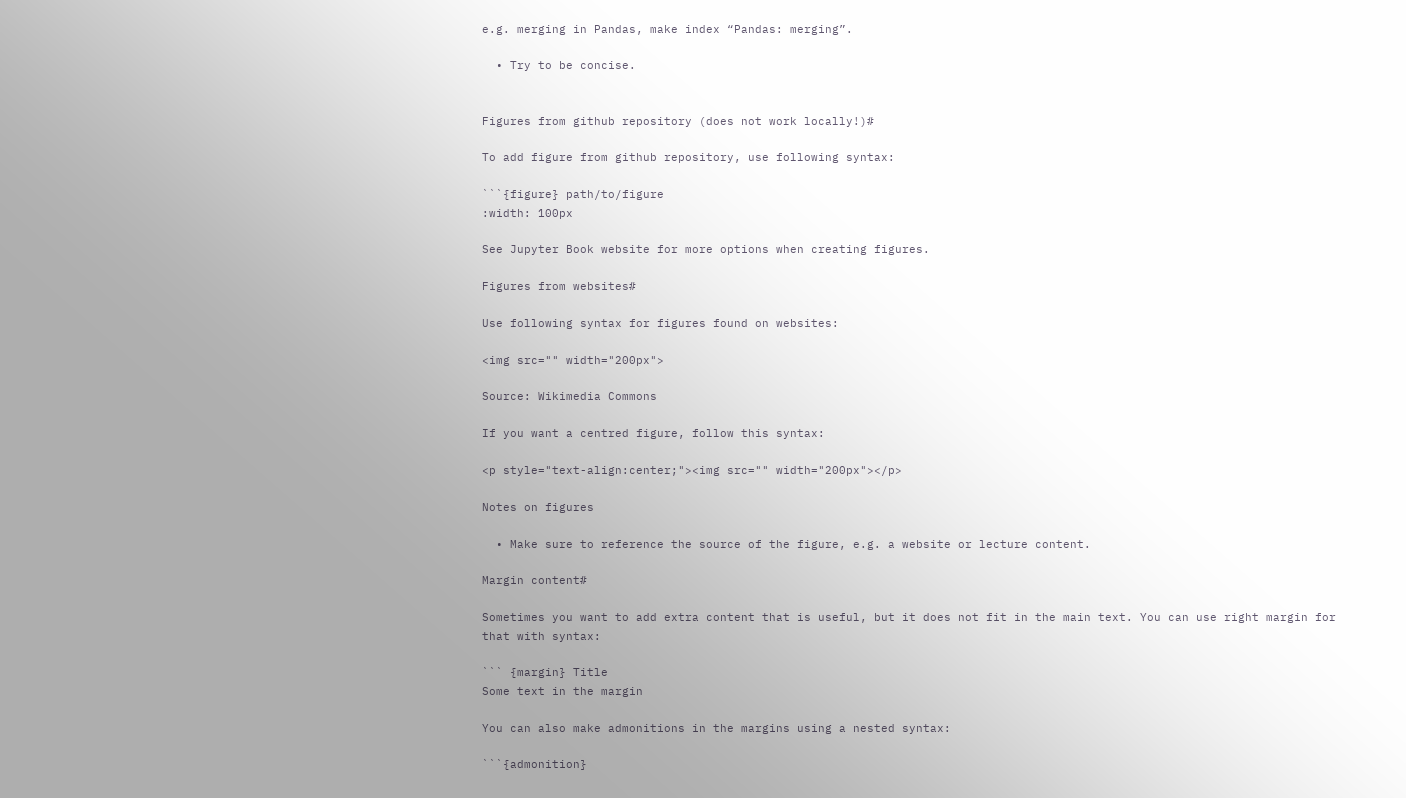e.g. merging in Pandas, make index “Pandas: merging”.

  • Try to be concise.


Figures from github repository (does not work locally!)#

To add figure from github repository, use following syntax:

```{figure} path/to/figure
:width: 100px

See Jupyter Book website for more options when creating figures.

Figures from websites#

Use following syntax for figures found on websites:

<img src="" width="200px">

Source: Wikimedia Commons

If you want a centred figure, follow this syntax:

<p style="text-align:center;"><img src="" width="200px"></p>

Notes on figures

  • Make sure to reference the source of the figure, e.g. a website or lecture content.

Margin content#

Sometimes you want to add extra content that is useful, but it does not fit in the main text. You can use right margin for that with syntax:

``` {margin} Title
Some text in the margin

You can also make admonitions in the margins using a nested syntax:

```{admonition}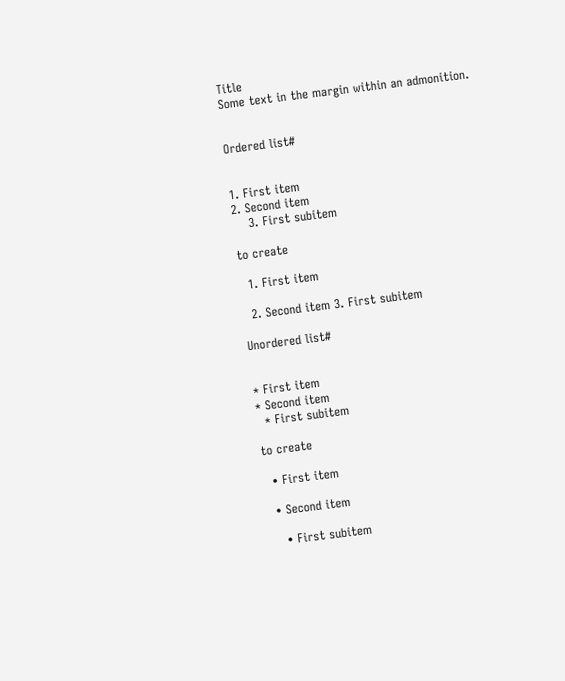Title
Some text in the margin within an admonition.


Ordered list#


1. First item
2. Second item
    3. First subitem

to create

  1. First item

  2. Second item 3. First subitem

Unordered list#


* First item
* Second item
  * First subitem

to create

  • First item

  • Second item

    • First subitem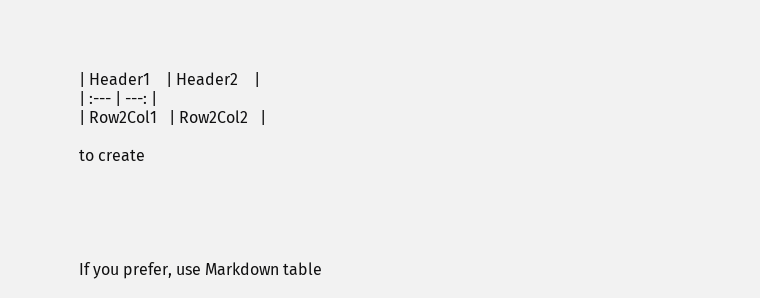| Header1    | Header2    |
| :--- | ---: |
| Row2Col1   | Row2Col2   |

to create





If you prefer, use Markdown table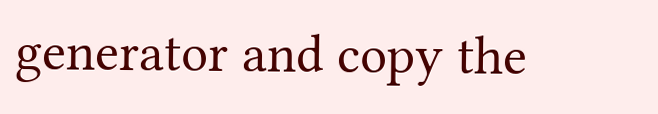generator and copy the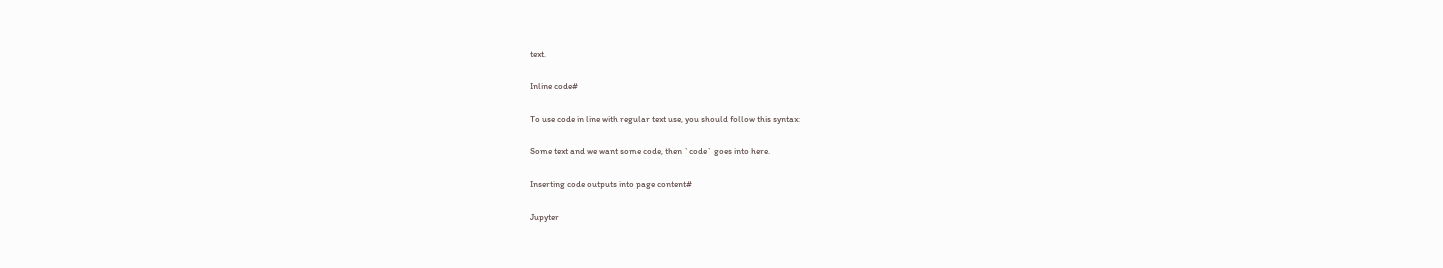text.

Inline code#

To use code in line with regular text use, you should follow this syntax:

Some text and we want some code, then `code` goes into here.

Inserting code outputs into page content#

Jupyter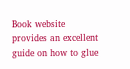Book website provides an excellent guide on how to glue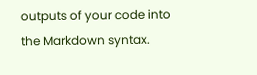outputs of your code into the Markdown syntax.